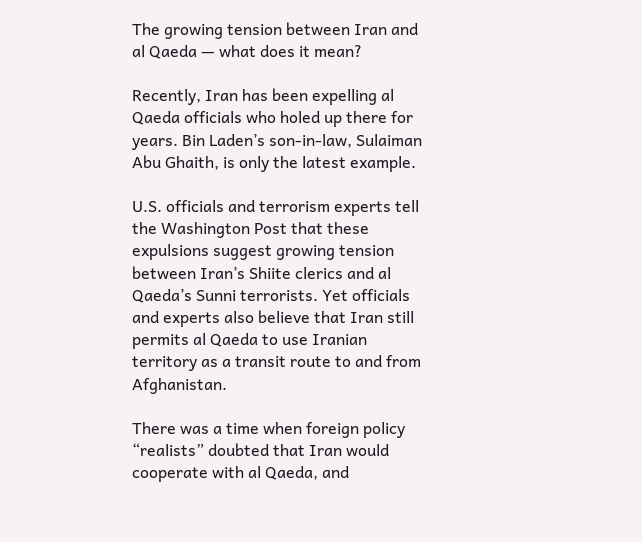The growing tension between Iran and al Qaeda — what does it mean?

Recently, Iran has been expelling al Qaeda officials who holed up there for years. Bin Laden’s son-in-law, Sulaiman Abu Ghaith, is only the latest example.

U.S. officials and terrorism experts tell the Washington Post that these expulsions suggest growing tension between Iran’s Shiite clerics and al Qaeda’s Sunni terrorists. Yet officials and experts also believe that Iran still permits al Qaeda to use Iranian territory as a transit route to and from Afghanistan.

There was a time when foreign policy “realists” doubted that Iran would cooperate with al Qaeda, and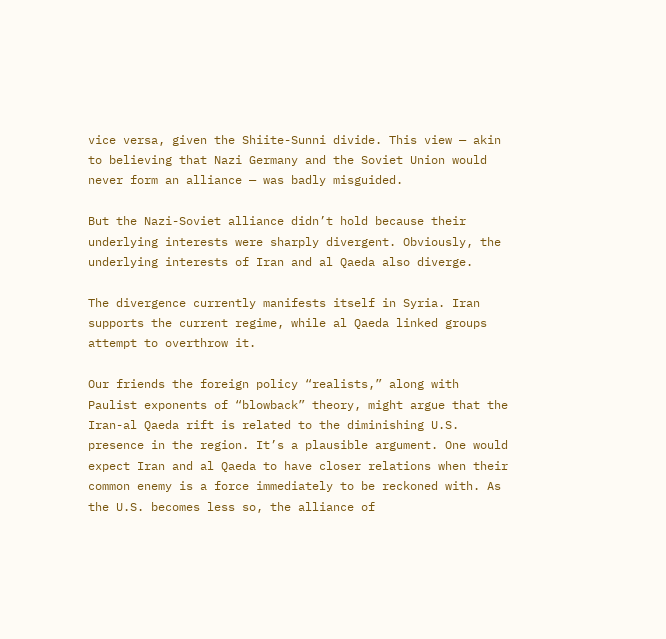vice versa, given the Shiite-Sunni divide. This view — akin to believing that Nazi Germany and the Soviet Union would never form an alliance — was badly misguided.

But the Nazi-Soviet alliance didn’t hold because their underlying interests were sharply divergent. Obviously, the underlying interests of Iran and al Qaeda also diverge.

The divergence currently manifests itself in Syria. Iran supports the current regime, while al Qaeda linked groups attempt to overthrow it.

Our friends the foreign policy “realists,” along with Paulist exponents of “blowback” theory, might argue that the Iran-al Qaeda rift is related to the diminishing U.S. presence in the region. It’s a plausible argument. One would expect Iran and al Qaeda to have closer relations when their common enemy is a force immediately to be reckoned with. As the U.S. becomes less so, the alliance of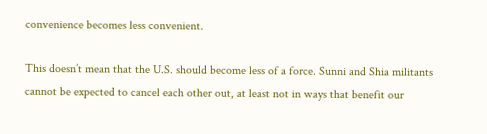convenience becomes less convenient.

This doesn’t mean that the U.S. should become less of a force. Sunni and Shia militants cannot be expected to cancel each other out, at least not in ways that benefit our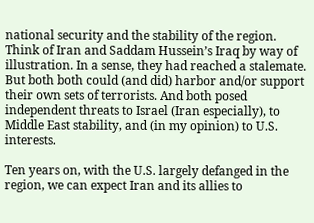national security and the stability of the region. Think of Iran and Saddam Hussein’s Iraq by way of illustration. In a sense, they had reached a stalemate. But both both could (and did) harbor and/or support their own sets of terrorists. And both posed independent threats to Israel (Iran especially), to Middle East stability, and (in my opinion) to U.S. interests.

Ten years on, with the U.S. largely defanged in the region, we can expect Iran and its allies to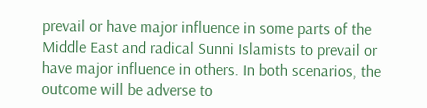prevail or have major influence in some parts of the Middle East and radical Sunni Islamists to prevail or have major influence in others. In both scenarios, the outcome will be adverse to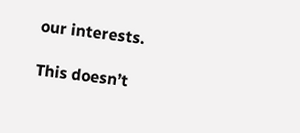our interests.

This doesn’t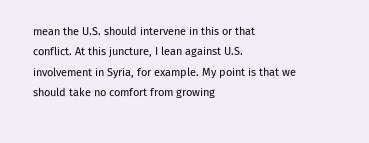mean the U.S. should intervene in this or that conflict. At this juncture, I lean against U.S. involvement in Syria, for example. My point is that we should take no comfort from growing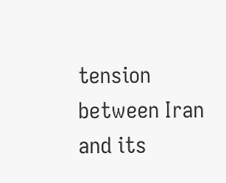tension between Iran and its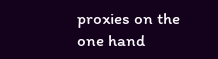proxies on the one hand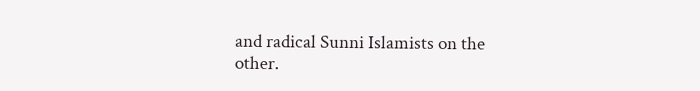and radical Sunni Islamists on the other.